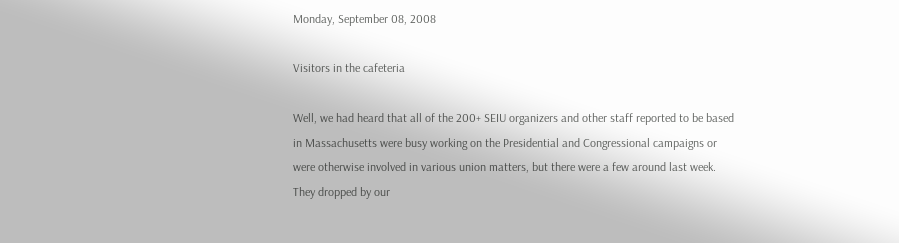Monday, September 08, 2008

Visitors in the cafeteria

Well, we had heard that all of the 200+ SEIU organizers and other staff reported to be based in Massachusetts were busy working on the Presidential and Congressional campaigns or were otherwise involved in various union matters, but there were a few around last week. They dropped by our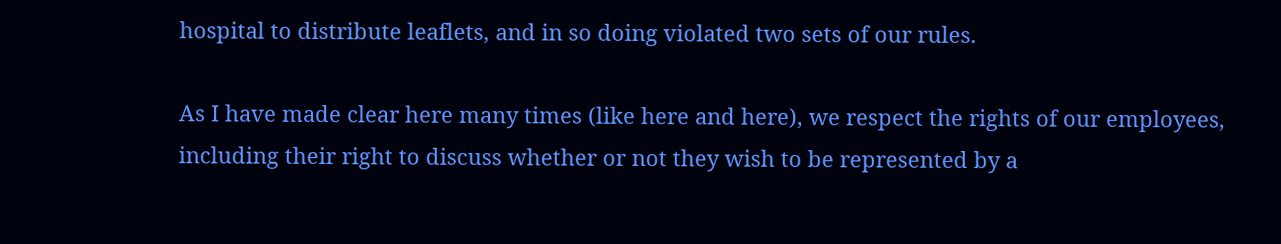hospital to distribute leaflets, and in so doing violated two sets of our rules.

As I have made clear here many times (like here and here), we respect the rights of our employees, including their right to discuss whether or not they wish to be represented by a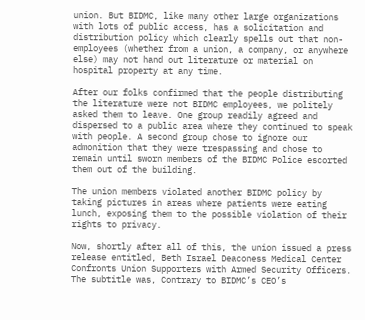union. But BIDMC, like many other large organizations with lots of public access, has a solicitation and distribution policy which clearly spells out that non-employees (whether from a union, a company, or anywhere else) may not hand out literature or material on hospital property at any time.

After our folks confirmed that the people distributing the literature were not BIDMC employees, we politely asked them to leave. One group readily agreed and dispersed to a public area where they continued to speak with people. A second group chose to ignore our admonition that they were trespassing and chose to remain until sworn members of the BIDMC Police escorted them out of the building.

The union members violated another BIDMC policy by taking pictures in areas where patients were eating lunch, exposing them to the possible violation of their rights to privacy.

Now, shortly after all of this, the union issued a press release entitled, Beth Israel Deaconess Medical Center Confronts Union Supporters with Armed Security Officers. The subtitle was, Contrary to BIDMC’s CEO’s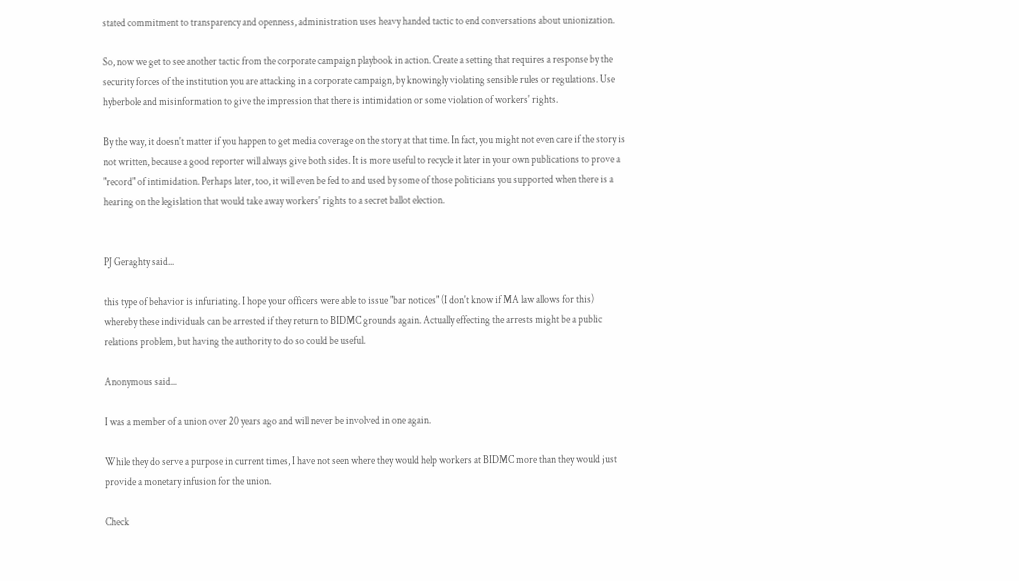stated commitment to transparency and openness, administration uses heavy handed tactic to end conversations about unionization.

So, now we get to see another tactic from the corporate campaign playbook in action. Create a setting that requires a response by the security forces of the institution you are attacking in a corporate campaign, by knowingly violating sensible rules or regulations. Use hyberbole and misinformation to give the impression that there is intimidation or some violation of workers' rights.

By the way, it doesn't matter if you happen to get media coverage on the story at that time. In fact, you might not even care if the story is not written, because a good reporter will always give both sides. It is more useful to recycle it later in your own publications to prove a "record" of intimidation. Perhaps later, too, it will even be fed to and used by some of those politicians you supported when there is a hearing on the legislation that would take away workers' rights to a secret ballot election.


PJ Geraghty said...

this type of behavior is infuriating. I hope your officers were able to issue "bar notices" (I don't know if MA law allows for this) whereby these individuals can be arrested if they return to BIDMC grounds again. Actually effecting the arrests might be a public relations problem, but having the authority to do so could be useful.

Anonymous said...

I was a member of a union over 20 years ago and will never be involved in one again.

While they do serve a purpose in current times, I have not seen where they would help workers at BIDMC more than they would just provide a monetary infusion for the union.

Check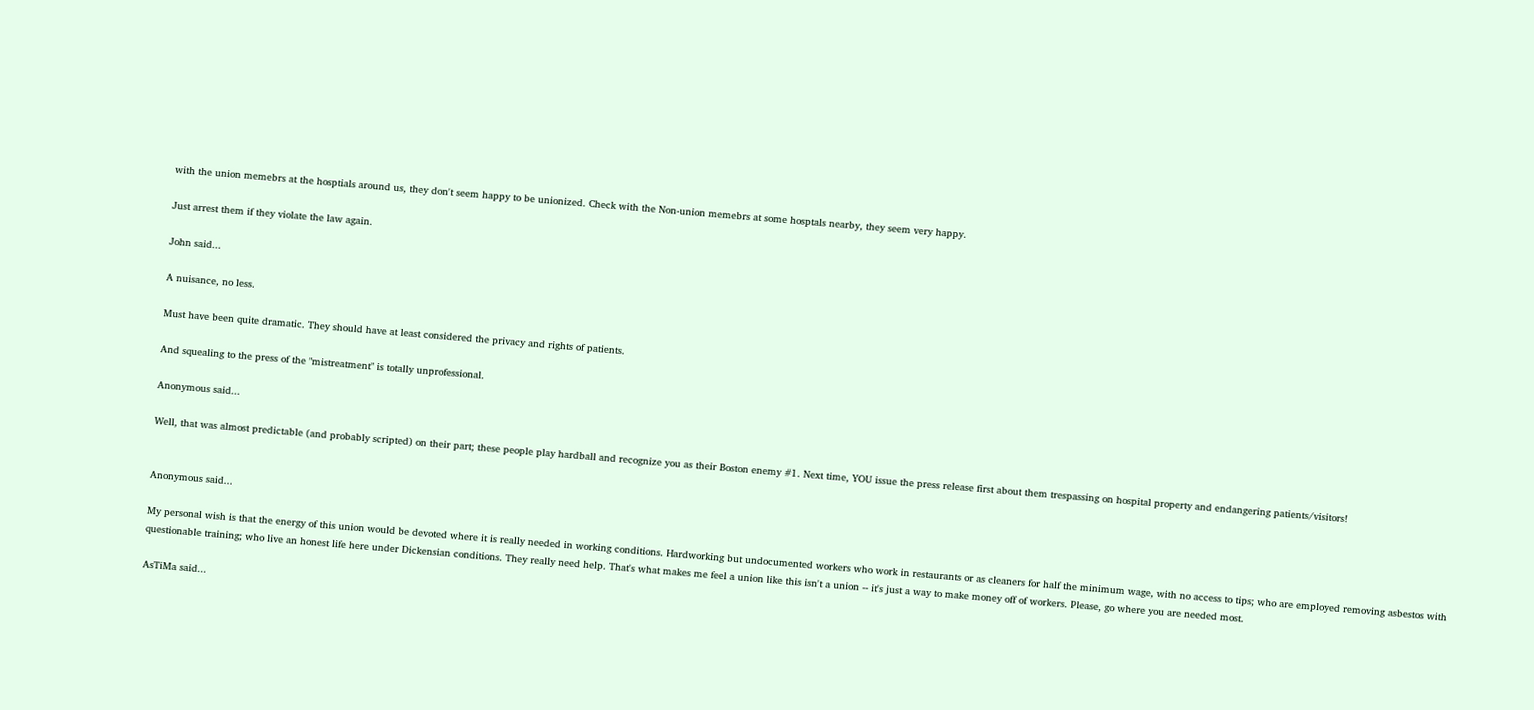with the union memebrs at the hosptials around us, they don't seem happy to be unionized. Check with the Non-union memebrs at some hosptals nearby, they seem very happy.

Just arrest them if they violate the law again.

John said...

A nuisance, no less.

Must have been quite dramatic. They should have at least considered the privacy and rights of patients.

And squealing to the press of the "mistreatment" is totally unprofessional.

Anonymous said...

Well, that was almost predictable (and probably scripted) on their part; these people play hardball and recognize you as their Boston enemy #1. Next time, YOU issue the press release first about them trespassing on hospital property and endangering patients/visitors!


Anonymous said...

My personal wish is that the energy of this union would be devoted where it is really needed in working conditions. Hardworking but undocumented workers who work in restaurants or as cleaners for half the minimum wage, with no access to tips; who are employed removing asbestos with questionable training; who live an honest life here under Dickensian conditions. They really need help. That's what makes me feel a union like this isn't a union -- it's just a way to make money off of workers. Please, go where you are needed most.

AsTiMa said...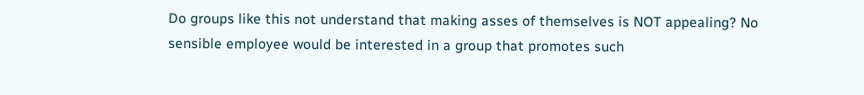Do groups like this not understand that making asses of themselves is NOT appealing? No sensible employee would be interested in a group that promotes such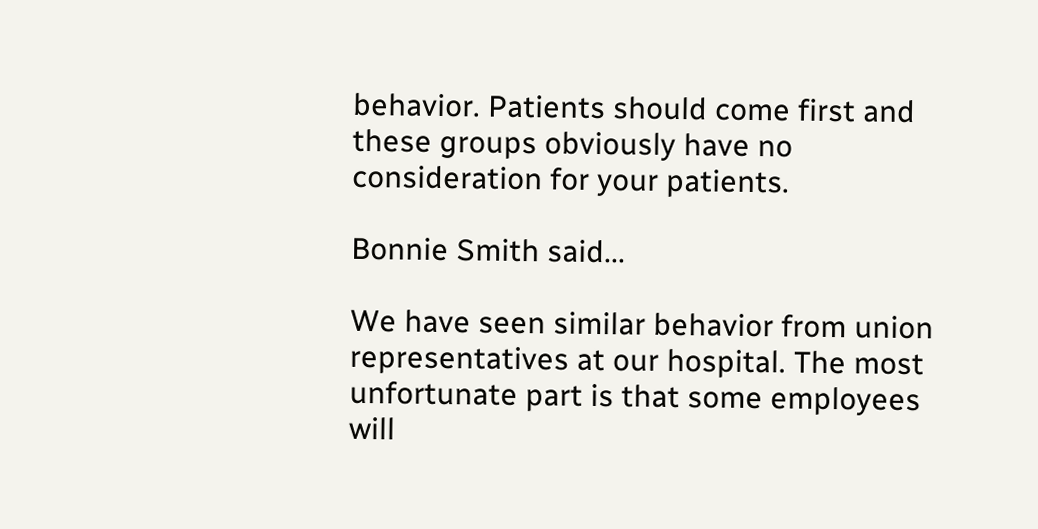behavior. Patients should come first and these groups obviously have no consideration for your patients.

Bonnie Smith said...

We have seen similar behavior from union representatives at our hospital. The most unfortunate part is that some employees will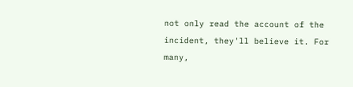not only read the account of the incident, they'll believe it. For many,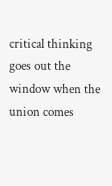critical thinking goes out the window when the union comes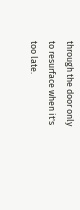through the door only to resurface when it's too late.